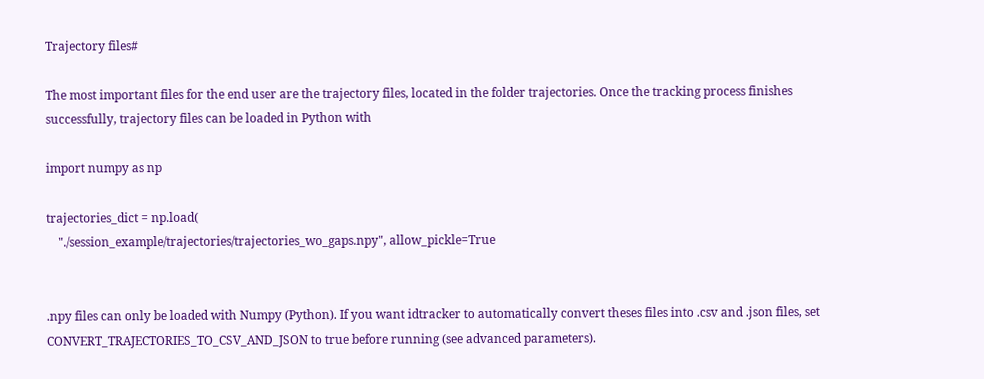Trajectory files#

The most important files for the end user are the trajectory files, located in the folder trajectories. Once the tracking process finishes successfully, trajectory files can be loaded in Python with

import numpy as np

trajectories_dict = np.load(
    "./session_example/trajectories/trajectories_wo_gaps.npy", allow_pickle=True


.npy files can only be loaded with Numpy (Python). If you want idtracker to automatically convert theses files into .csv and .json files, set CONVERT_TRAJECTORIES_TO_CSV_AND_JSON to true before running (see advanced parameters).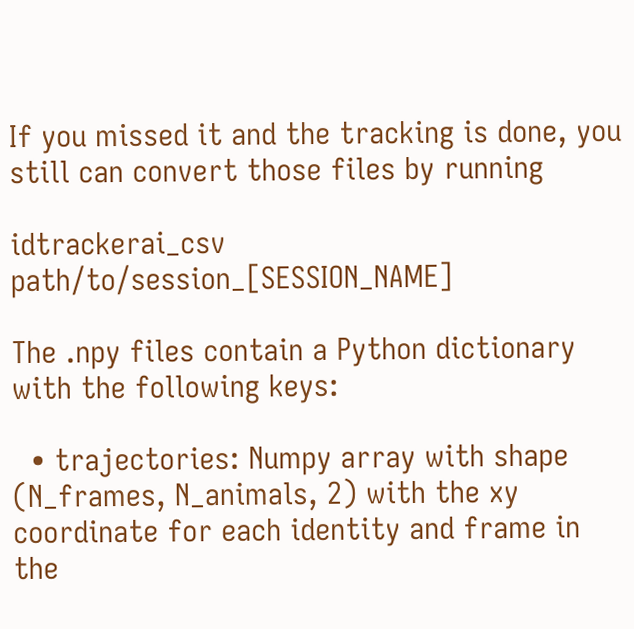If you missed it and the tracking is done, you still can convert those files by running

idtrackerai_csv path/to/session_[SESSION_NAME]

The .npy files contain a Python dictionary with the following keys:

  • trajectories: Numpy array with shape (N_frames, N_animals, 2) with the xy coordinate for each identity and frame in the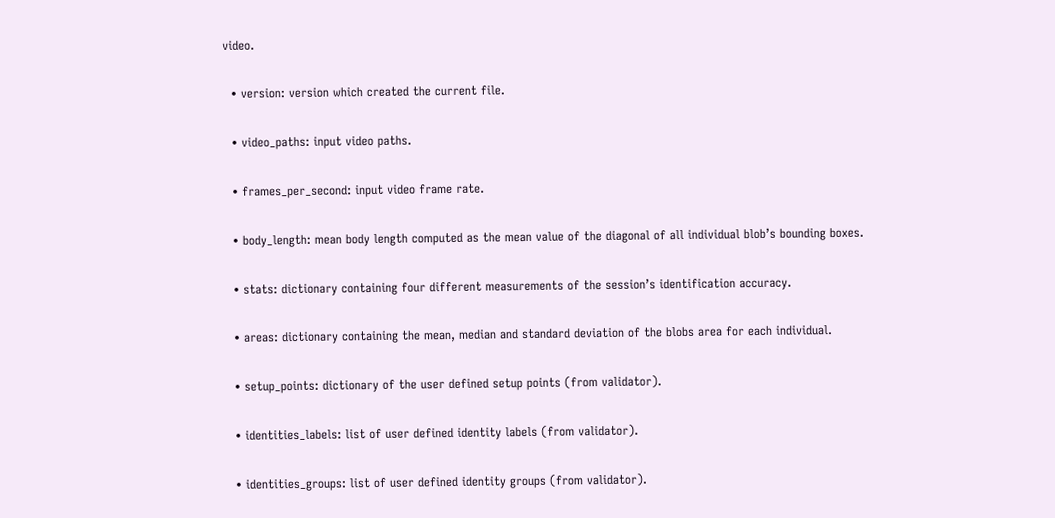video.

  • version: version which created the current file.

  • video_paths: input video paths.

  • frames_per_second: input video frame rate.

  • body_length: mean body length computed as the mean value of the diagonal of all individual blob’s bounding boxes.

  • stats: dictionary containing four different measurements of the session’s identification accuracy.

  • areas: dictionary containing the mean, median and standard deviation of the blobs area for each individual.

  • setup_points: dictionary of the user defined setup points (from validator).

  • identities_labels: list of user defined identity labels (from validator).

  • identities_groups: list of user defined identity groups (from validator).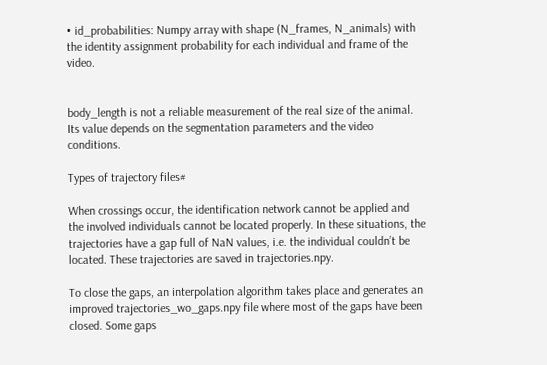• id_probabilities: Numpy array with shape (N_frames, N_animals) with the identity assignment probability for each individual and frame of the video.


body_length is not a reliable measurement of the real size of the animal. Its value depends on the segmentation parameters and the video conditions.

Types of trajectory files#

When crossings occur, the identification network cannot be applied and the involved individuals cannot be located properly. In these situations, the trajectories have a gap full of NaN values, i.e. the individual couldn’t be located. These trajectories are saved in trajectories.npy.

To close the gaps, an interpolation algorithm takes place and generates an improved trajectories_wo_gaps.npy file where most of the gaps have been closed. Some gaps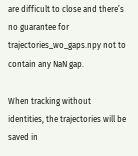are difficult to close and there’s no guarantee for trajectories_wo_gaps.npy not to contain any NaN gap.

When tracking without identities, the trajectories will be saved in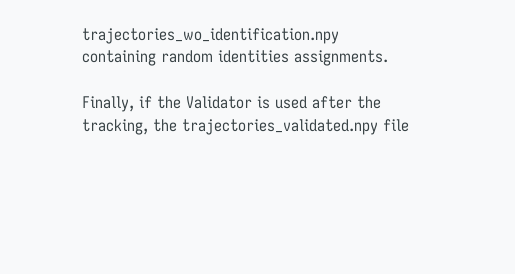trajectories_wo_identification.npy containing random identities assignments.

Finally, if the Validator is used after the tracking, the trajectories_validated.npy file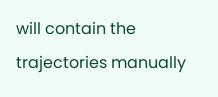will contain the trajectories manually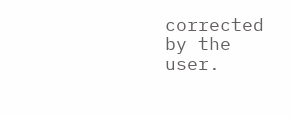corrected by the user.